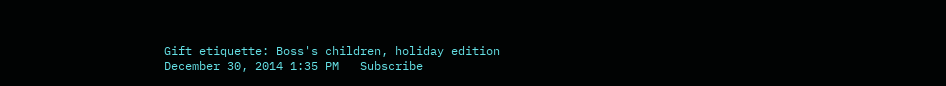Gift etiquette: Boss's children, holiday edition
December 30, 2014 1:35 PM   Subscribe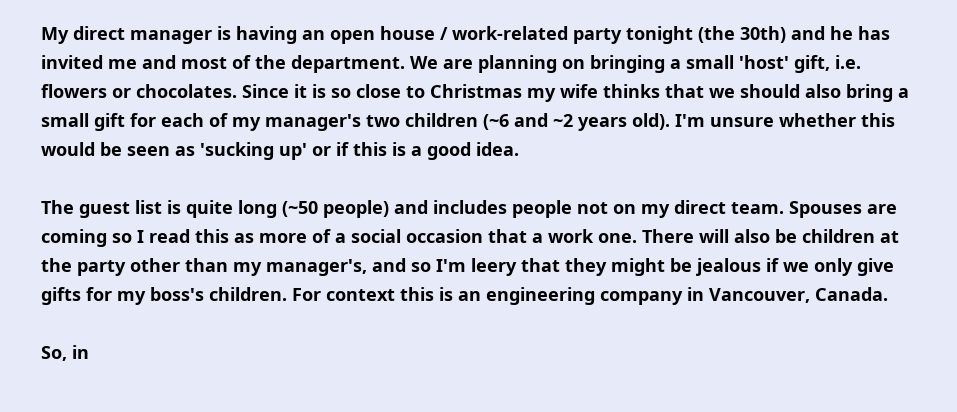My direct manager is having an open house / work-related party tonight (the 30th) and he has invited me and most of the department. We are planning on bringing a small 'host' gift, i.e. flowers or chocolates. Since it is so close to Christmas my wife thinks that we should also bring a small gift for each of my manager's two children (~6 and ~2 years old). I'm unsure whether this would be seen as 'sucking up' or if this is a good idea.

The guest list is quite long (~50 people) and includes people not on my direct team. Spouses are coming so I read this as more of a social occasion that a work one. There will also be children at the party other than my manager's, and so I'm leery that they might be jealous if we only give gifts for my boss's children. For context this is an engineering company in Vancouver, Canada.

So, in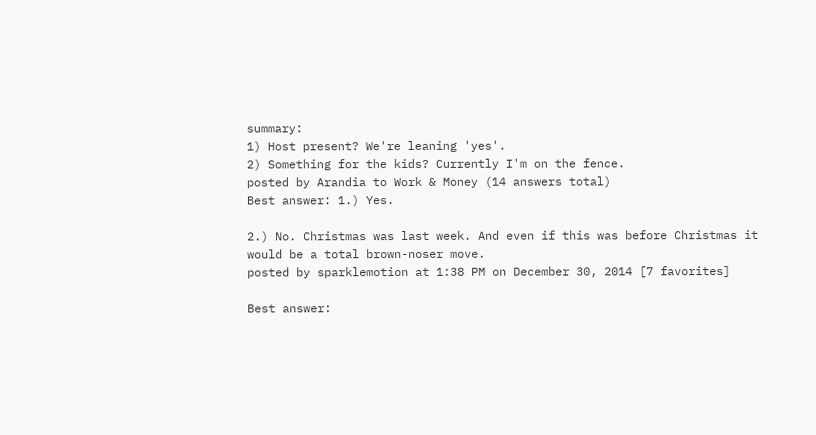summary:
1) Host present? We're leaning 'yes'.
2) Something for the kids? Currently I'm on the fence.
posted by Arandia to Work & Money (14 answers total)
Best answer: 1.) Yes.

2.) No. Christmas was last week. And even if this was before Christmas it would be a total brown-noser move.
posted by sparklemotion at 1:38 PM on December 30, 2014 [7 favorites]

Best answer: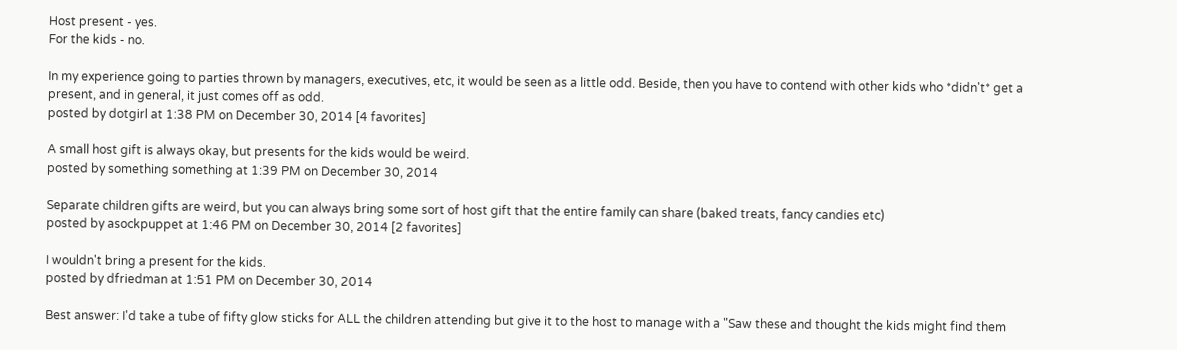Host present - yes.
For the kids - no.

In my experience going to parties thrown by managers, executives, etc, it would be seen as a little odd. Beside, then you have to contend with other kids who *didn't* get a present, and in general, it just comes off as odd.
posted by dotgirl at 1:38 PM on December 30, 2014 [4 favorites]

A small host gift is always okay, but presents for the kids would be weird.
posted by something something at 1:39 PM on December 30, 2014

Separate children gifts are weird, but you can always bring some sort of host gift that the entire family can share (baked treats, fancy candies etc)
posted by asockpuppet at 1:46 PM on December 30, 2014 [2 favorites]

I wouldn't bring a present for the kids.
posted by dfriedman at 1:51 PM on December 30, 2014

Best answer: I'd take a tube of fifty glow sticks for ALL the children attending but give it to the host to manage with a "Saw these and thought the kids might find them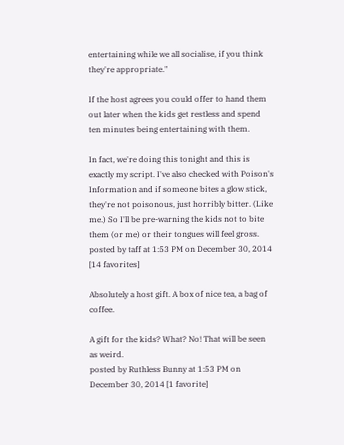entertaining while we all socialise, if you think they're appropriate."

If the host agrees you could offer to hand them out later when the kids get restless and spend ten minutes being entertaining with them.

In fact, we're doing this tonight and this is exactly my script. I've also checked with Poison's Information and if someone bites a glow stick, they're not poisonous, just horribly bitter. (Like me.) So I'll be pre-warning the kids not to bite them (or me) or their tongues will feel gross.
posted by taff at 1:53 PM on December 30, 2014 [14 favorites]

Absolutely a host gift. A box of nice tea, a bag of coffee.

A gift for the kids? What? No! That will be seen as weird.
posted by Ruthless Bunny at 1:53 PM on December 30, 2014 [1 favorite]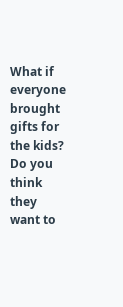What if everyone brought gifts for the kids? Do you think they want to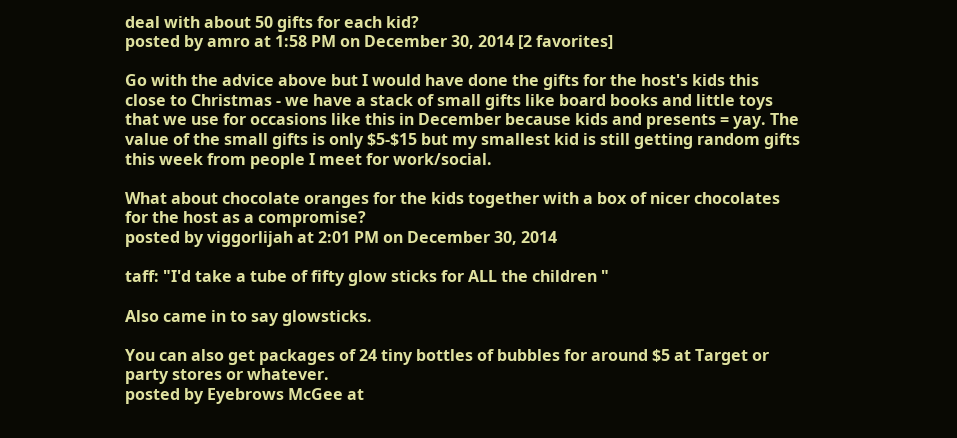deal with about 50 gifts for each kid?
posted by amro at 1:58 PM on December 30, 2014 [2 favorites]

Go with the advice above but I would have done the gifts for the host's kids this close to Christmas - we have a stack of small gifts like board books and little toys that we use for occasions like this in December because kids and presents = yay. The value of the small gifts is only $5-$15 but my smallest kid is still getting random gifts this week from people I meet for work/social.

What about chocolate oranges for the kids together with a box of nicer chocolates for the host as a compromise?
posted by viggorlijah at 2:01 PM on December 30, 2014

taff: "I'd take a tube of fifty glow sticks for ALL the children "

Also came in to say glowsticks.

You can also get packages of 24 tiny bottles of bubbles for around $5 at Target or party stores or whatever.
posted by Eyebrows McGee at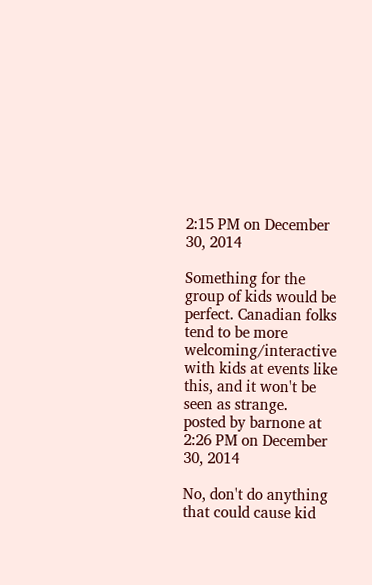2:15 PM on December 30, 2014

Something for the group of kids would be perfect. Canadian folks tend to be more welcoming/interactive with kids at events like this, and it won't be seen as strange.
posted by barnone at 2:26 PM on December 30, 2014

No, don't do anything that could cause kid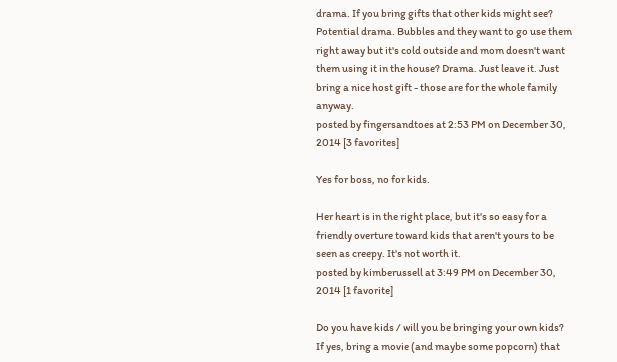drama. If you bring gifts that other kids might see? Potential drama. Bubbles and they want to go use them right away but it's cold outside and mom doesn't want them using it in the house? Drama. Just leave it. Just bring a nice host gift - those are for the whole family anyway.
posted by fingersandtoes at 2:53 PM on December 30, 2014 [3 favorites]

Yes for boss, no for kids.

Her heart is in the right place, but it's so easy for a friendly overture toward kids that aren't yours to be seen as creepy. It's not worth it.
posted by kimberussell at 3:49 PM on December 30, 2014 [1 favorite]

Do you have kids / will you be bringing your own kids? If yes, bring a movie (and maybe some popcorn) that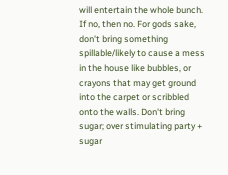will entertain the whole bunch. If no, then no. For gods sake, don't bring something spillable/likely to cause a mess in the house like bubbles, or crayons that may get ground into the carpet or scribbled onto the walls. Don't bring sugar; over stimulating party + sugar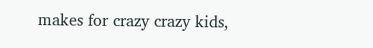makes for crazy crazy kids,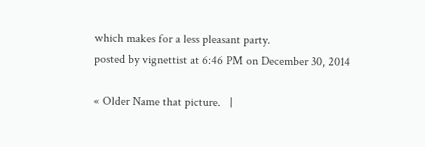which makes for a less pleasant party.
posted by vignettist at 6:46 PM on December 30, 2014

« Older Name that picture.   |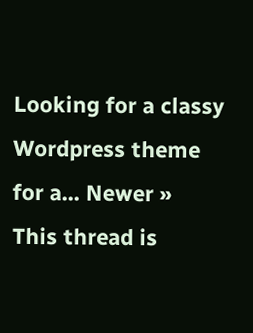Looking for a classy Wordpress theme for a... Newer »
This thread is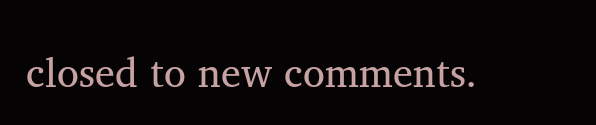closed to new comments.